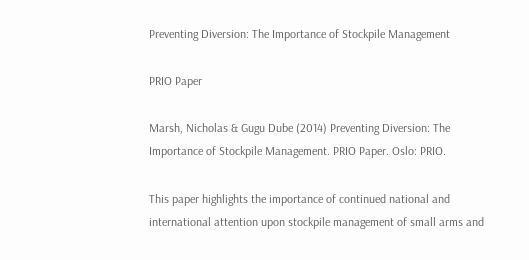Preventing Diversion: The Importance of Stockpile Management

PRIO Paper

Marsh, Nicholas & Gugu Dube (2014) Preventing Diversion: The Importance of Stockpile Management. PRIO Paper. Oslo: PRIO.

This paper highlights the importance of continued national and international attention upon stockpile management of small arms and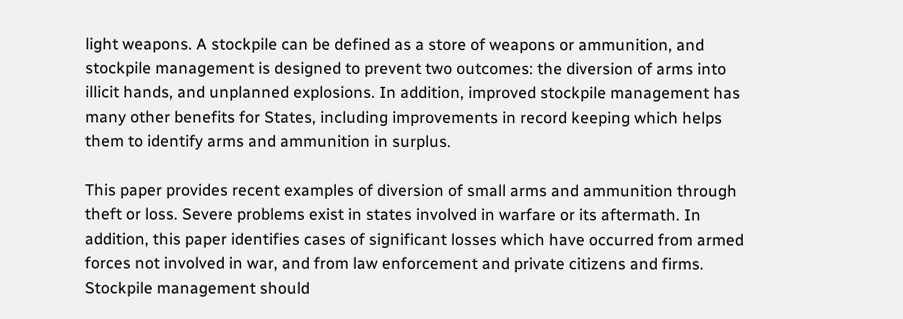light weapons. A stockpile can be defined as a store of weapons or ammunition, and stockpile management is designed to prevent two outcomes: the diversion of arms into illicit hands, and unplanned explosions. In addition, improved stockpile management has many other benefits for States, including improvements in record keeping which helps them to identify arms and ammunition in surplus.

This paper provides recent examples of diversion of small arms and ammunition through theft or loss. Severe problems exist in states involved in warfare or its aftermath. In addition, this paper identifies cases of significant losses which have occurred from armed forces not involved in war, and from law enforcement and private citizens and firms. Stockpile management should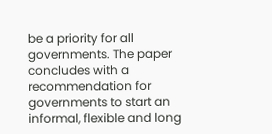be a priority for all governments. The paper concludes with a recommendation for governments to start an informal, flexible and long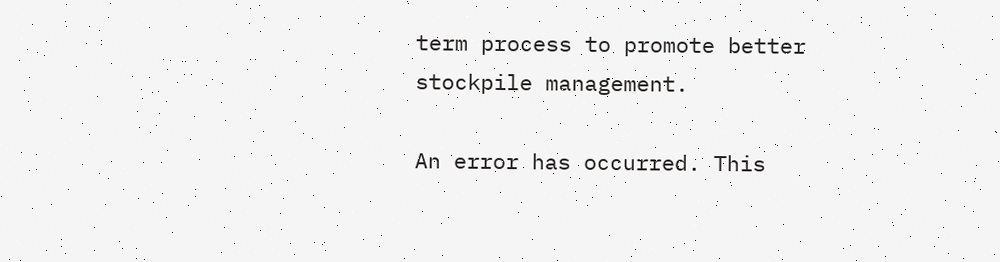term process to promote better stockpile management.

An error has occurred. This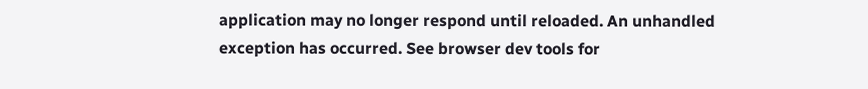application may no longer respond until reloaded. An unhandled exception has occurred. See browser dev tools for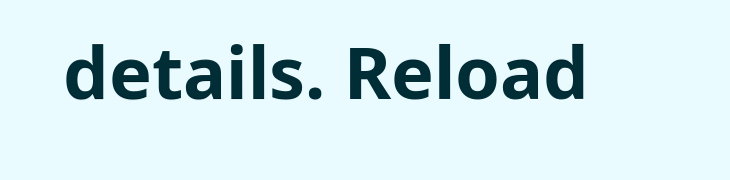details. Reload